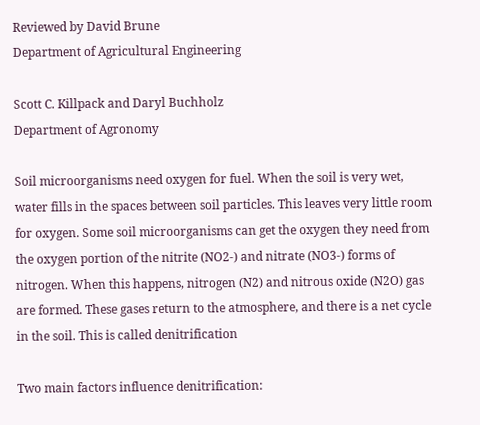Reviewed by David Brune
Department of Agricultural Engineering

Scott C. Killpack and Daryl Buchholz
Department of Agronomy

Soil microorganisms need oxygen for fuel. When the soil is very wet, water fills in the spaces between soil particles. This leaves very little room for oxygen. Some soil microorganisms can get the oxygen they need from the oxygen portion of the nitrite (NO2-) and nitrate (NO3-) forms of nitrogen. When this happens, nitrogen (N2) and nitrous oxide (N2O) gas are formed. These gases return to the atmosphere, and there is a net cycle in the soil. This is called denitrification

Two main factors influence denitrification: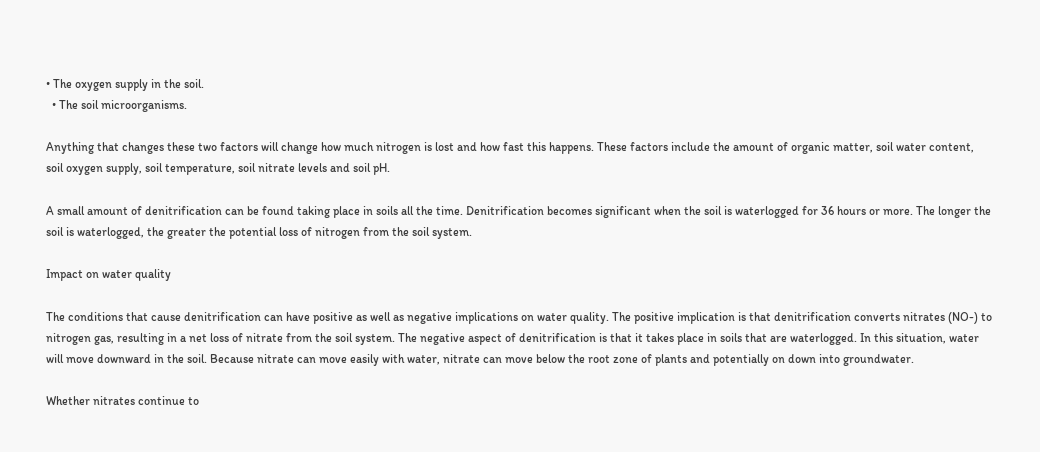• The oxygen supply in the soil.
  • The soil microorganisms.

Anything that changes these two factors will change how much nitrogen is lost and how fast this happens. These factors include the amount of organic matter, soil water content, soil oxygen supply, soil temperature, soil nitrate levels and soil pH.

A small amount of denitrification can be found taking place in soils all the time. Denitrification becomes significant when the soil is waterlogged for 36 hours or more. The longer the soil is waterlogged, the greater the potential loss of nitrogen from the soil system.

Impact on water quality

The conditions that cause denitrification can have positive as well as negative implications on water quality. The positive implication is that denitrification converts nitrates (NO-) to nitrogen gas, resulting in a net loss of nitrate from the soil system. The negative aspect of denitrification is that it takes place in soils that are waterlogged. In this situation, water will move downward in the soil. Because nitrate can move easily with water, nitrate can move below the root zone of plants and potentially on down into groundwater.

Whether nitrates continue to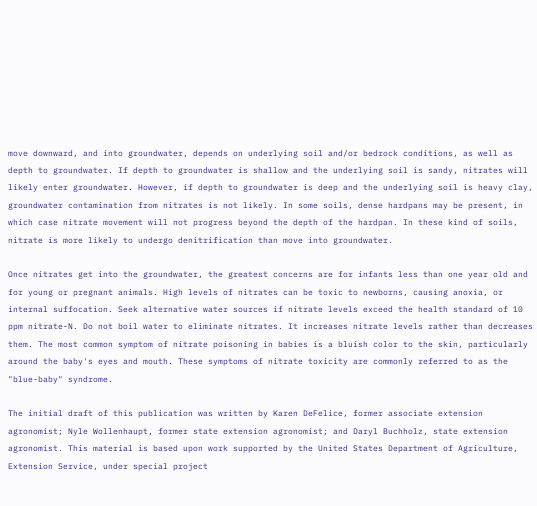move downward, and into groundwater, depends on underlying soil and/or bedrock conditions, as well as depth to groundwater. If depth to groundwater is shallow and the underlying soil is sandy, nitrates will likely enter groundwater. However, if depth to groundwater is deep and the underlying soil is heavy clay, groundwater contamination from nitrates is not likely. In some soils, dense hardpans may be present, in which case nitrate movement will not progress beyond the depth of the hardpan. In these kind of soils, nitrate is more likely to undergo denitrification than move into groundwater.

Once nitrates get into the groundwater, the greatest concerns are for infants less than one year old and for young or pregnant animals. High levels of nitrates can be toxic to newborns, causing anoxia, or internal suffocation. Seek alternative water sources if nitrate levels exceed the health standard of 10 ppm nitrate-N. Do not boil water to eliminate nitrates. It increases nitrate levels rather than decreases them. The most common symptom of nitrate poisoning in babies is a bluish color to the skin, particularly around the baby's eyes and mouth. These symptoms of nitrate toxicity are commonly referred to as the "blue-baby" syndrome.

The initial draft of this publication was written by Karen DeFelice, former associate extension agronomist; Nyle Wollenhaupt, former state extension agronomist; and Daryl Buchholz, state extension agronomist. This material is based upon work supported by the United States Department of Agriculture, Extension Service, under special project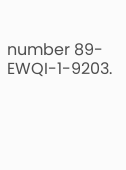number 89-EWQI-1-9203.